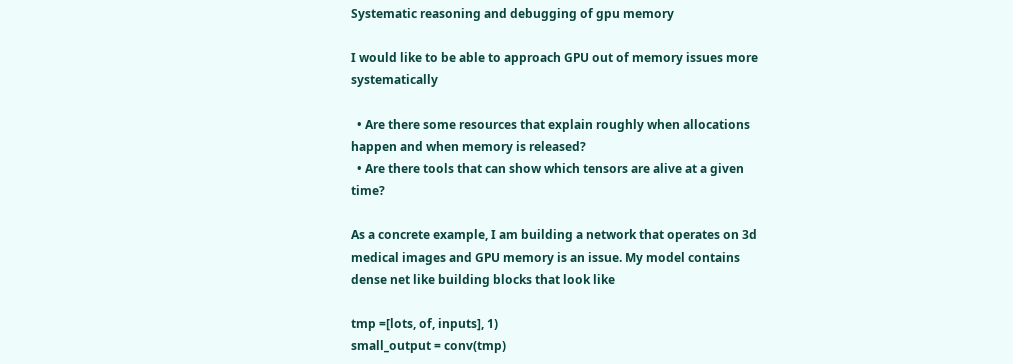Systematic reasoning and debugging of gpu memory

I would like to be able to approach GPU out of memory issues more systematically

  • Are there some resources that explain roughly when allocations happen and when memory is released?
  • Are there tools that can show which tensors are alive at a given time?

As a concrete example, I am building a network that operates on 3d medical images and GPU memory is an issue. My model contains dense net like building blocks that look like

tmp =[lots, of, inputs], 1)
small_output = conv(tmp)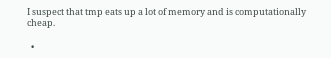I suspect that tmp eats up a lot of memory and is computationally cheap.

  •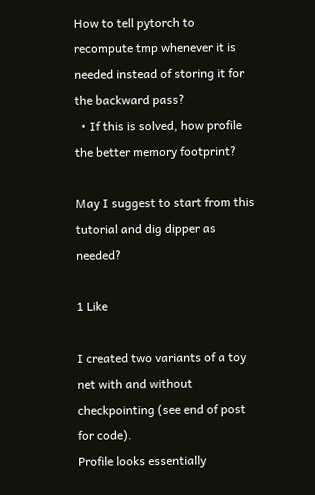How to tell pytorch to recompute tmp whenever it is needed instead of storing it for the backward pass?
  • If this is solved, how profile the better memory footprint?

May I suggest to start from this tutorial and dig dipper as needed?

1 Like

I created two variants of a toy net with and without checkpointing (see end of post for code).
Profile looks essentially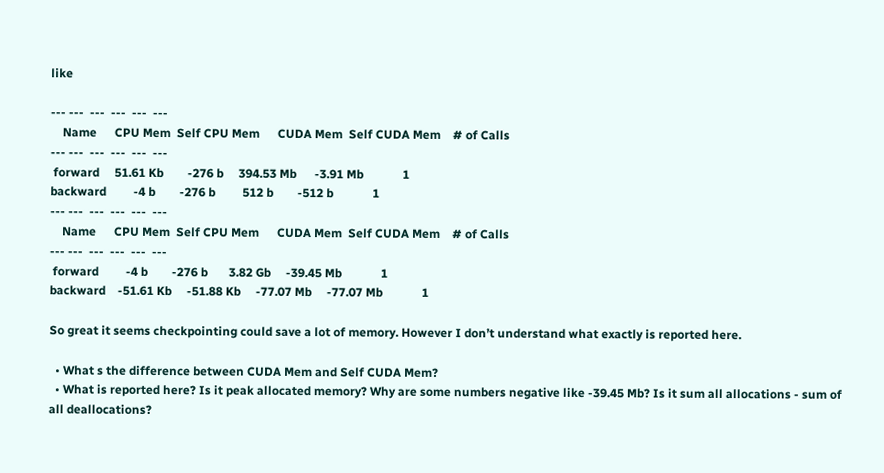like

--- ---  ---  ---  ---  ---
    Name      CPU Mem  Self CPU Mem      CUDA Mem  Self CUDA Mem    # of Calls
--- ---  ---  ---  ---  ---
 forward     51.61 Kb        -276 b     394.53 Mb      -3.91 Mb             1
backward         -4 b        -276 b         512 b        -512 b             1
--- ---  ---  ---  ---  ---
    Name      CPU Mem  Self CPU Mem      CUDA Mem  Self CUDA Mem    # of Calls
--- ---  ---  ---  ---  ---
 forward         -4 b        -276 b       3.82 Gb     -39.45 Mb             1
backward    -51.61 Kb     -51.88 Kb     -77.07 Mb     -77.07 Mb             1

So great it seems checkpointing could save a lot of memory. However I don’t understand what exactly is reported here.

  • What s the difference between CUDA Mem and Self CUDA Mem?
  • What is reported here? Is it peak allocated memory? Why are some numbers negative like -39.45 Mb? Is it sum all allocations - sum of all deallocations?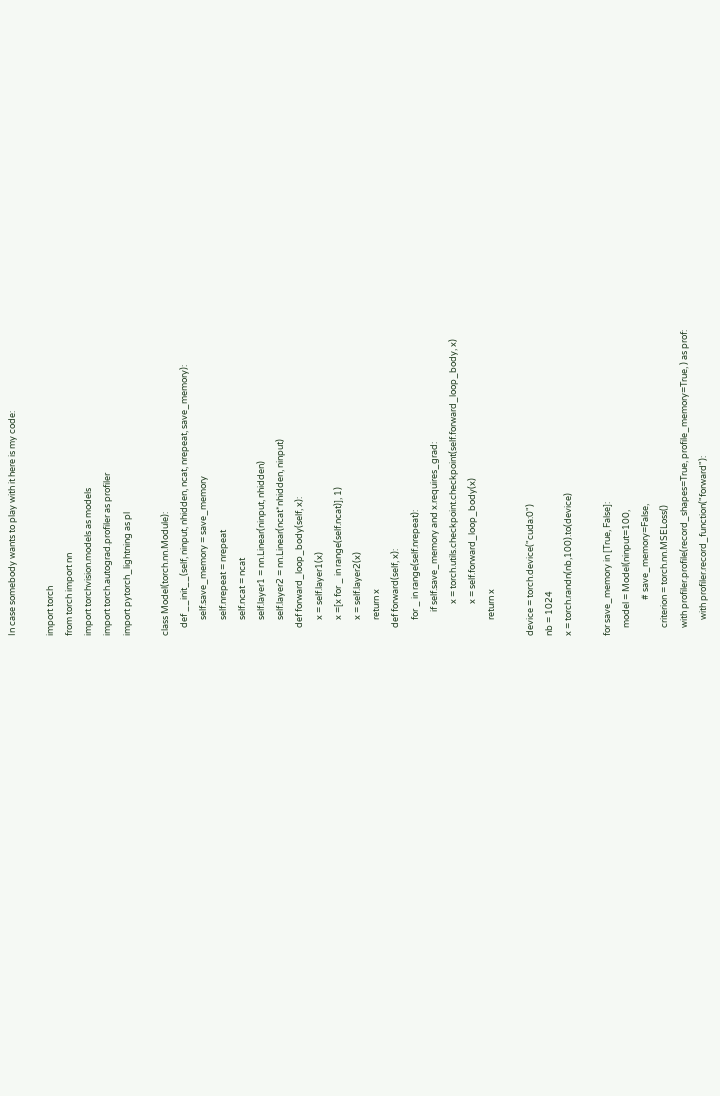In case somebody wants to play with it here is my code:

import torch
from torch import nn
import torchvision.models as models
import torch.autograd.profiler as profiler
import pytorch_lightning as pl

class Model(torch.nn.Module):
    def __init__(self, ninput, nhidden, ncat, nrepeat, save_memory):
        self.save_memory = save_memory
        self.nrepeat = nrepeat
        self.ncat = ncat
        self.layer1 = nn.Linear(ninput, nhidden)
        self.layer2 = nn.Linear(ncat*nhidden, ninput)
    def forward_loop_body(self, x):
        x = self.layer1(x)
        x =[x for _ in range(self.ncat)], 1)
        x = self.layer2(x)
        return x
    def forward(self, x):
        for _ in range(self.nrepeat):
            if self.save_memory and x.requires_grad:
                x = torch.utils.checkpoint.checkpoint(self.forward_loop_body, x)
                x = self.forward_loop_body(x)
        return x

device = torch.device("cuda:0")
nb = 1024
x = torch.randn(nb,100).to(device)

for save_memory in [True, False]:
    model = Model(ninput=100,
                  # save_memory=False,
    criterion = torch.nn.MSELoss()
    with profiler.profile(record_shapes=True, profile_memory=True, ) as prof:
        with profiler.record_function("forward"):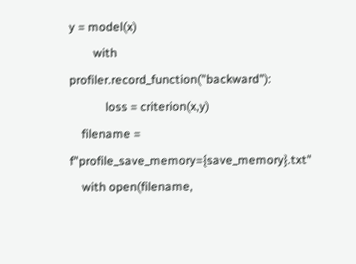y = model(x)
        with profiler.record_function("backward"):
            loss = criterion(x,y)
    filename = f"profile_save_memory={save_memory}.txt"
    with open(filename,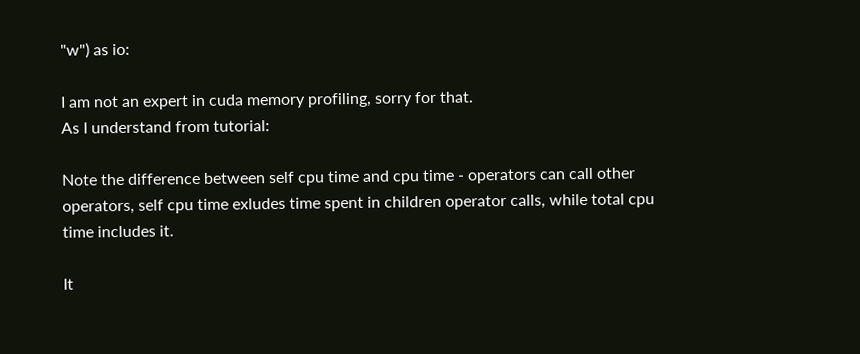"w") as io:

I am not an expert in cuda memory profiling, sorry for that.
As I understand from tutorial:

Note the difference between self cpu time and cpu time - operators can call other operators, self cpu time exludes time spent in children operator calls, while total cpu time includes it.

It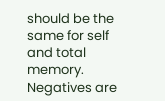should be the same for self and total memory. Negatives are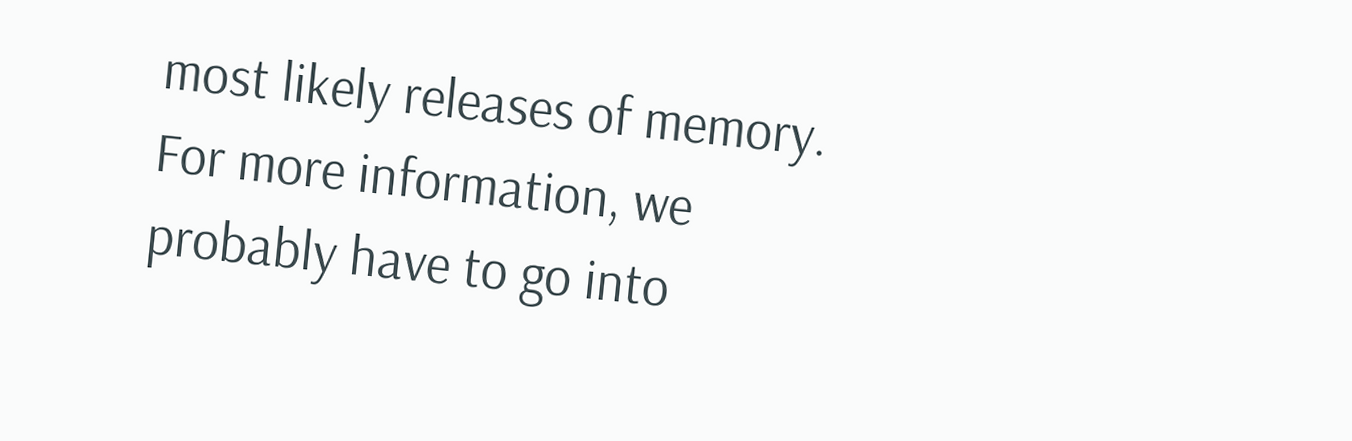most likely releases of memory. For more information, we probably have to go into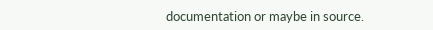documentation or maybe in source.